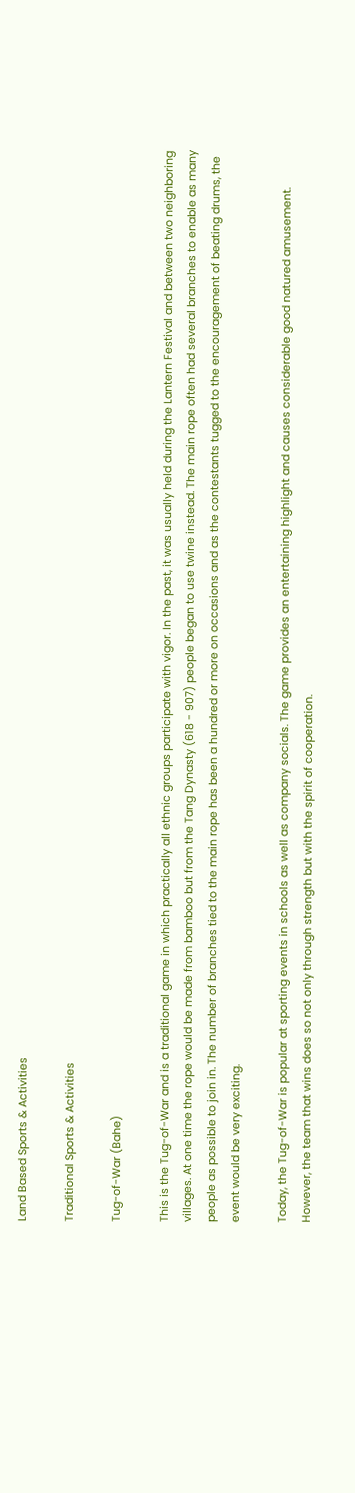Land Based Sports & Activities

Traditional Sports & Activities

Tug-of-War (Bahe)

This is the Tug-of-War and is a traditional game in which practically all ethnic groups participate with vigor. In the past, it was usually held during the Lantern Festival and between two neighboring villages. At one time the rope would be made from bamboo but from the Tang Dynasty (618 - 907) people began to use twine instead. The main rope often had several branches to enable as many people as possible to join in. The number of branches tied to the main rope has been a hundred or more on occasions and as the contestants tugged to the encouragement of beating drums, the event would be very exciting.

Today, the Tug-of-War is popular at sporting events in schools as well as company socials. The game provides an entertaining highlight and causes considerable good natured amusement. However, the team that wins does so not only through strength but with the spirit of cooperation.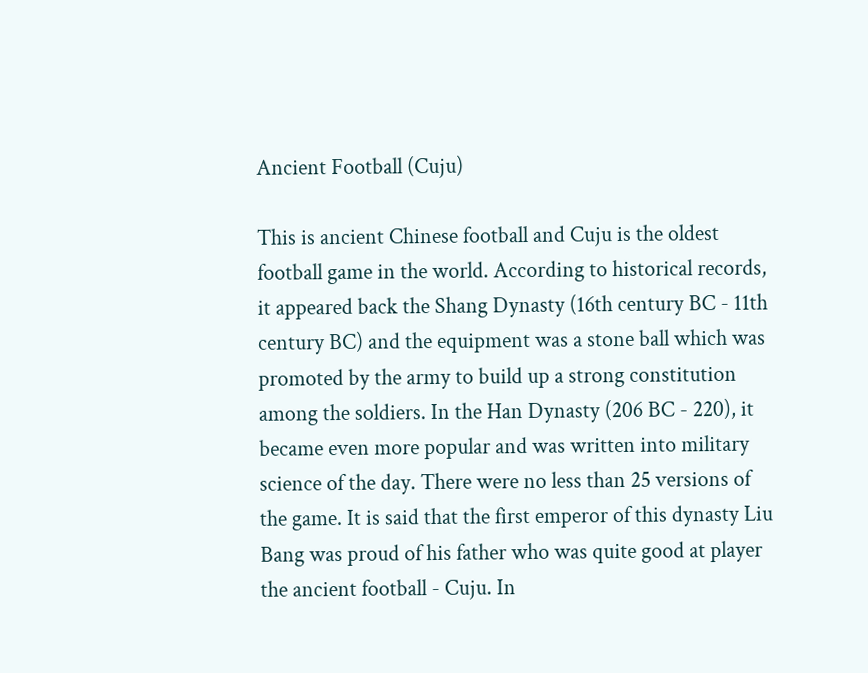Ancient Football (Cuju)

This is ancient Chinese football and Cuju is the oldest football game in the world. According to historical records, it appeared back the Shang Dynasty (16th century BC - 11th century BC) and the equipment was a stone ball which was promoted by the army to build up a strong constitution among the soldiers. In the Han Dynasty (206 BC - 220), it became even more popular and was written into military science of the day. There were no less than 25 versions of the game. It is said that the first emperor of this dynasty Liu Bang was proud of his father who was quite good at player the ancient football - Cuju. In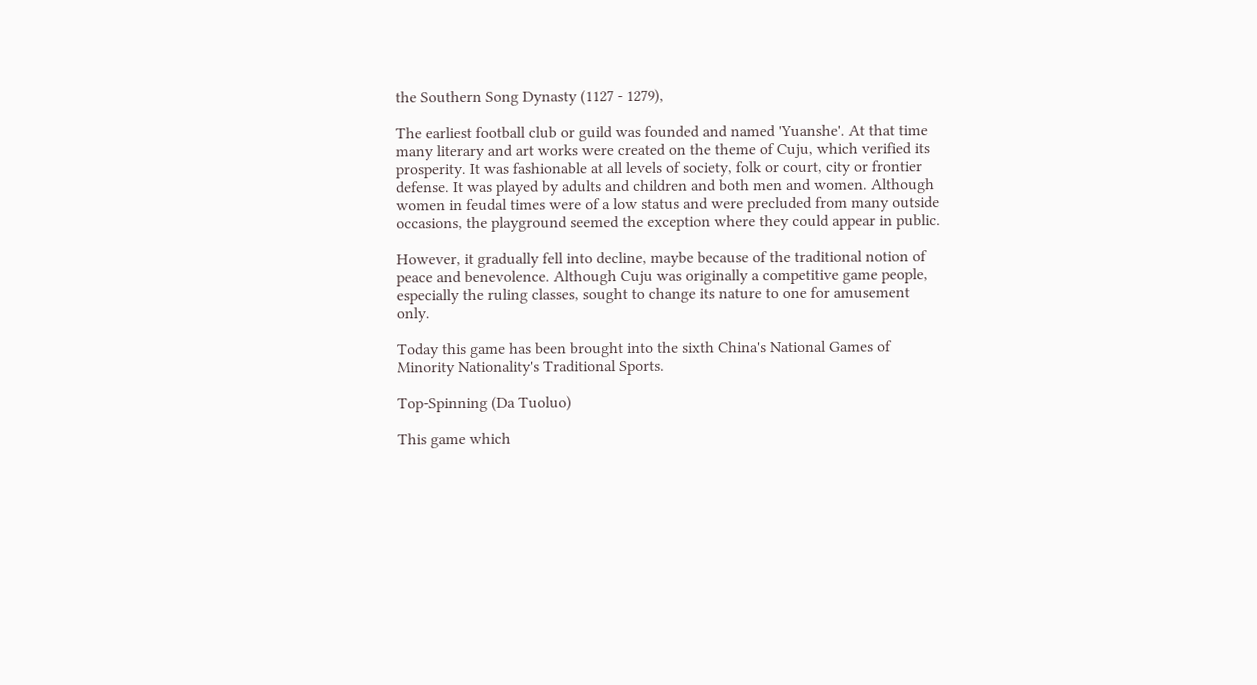the Southern Song Dynasty (1127 - 1279),

The earliest football club or guild was founded and named 'Yuanshe'. At that time many literary and art works were created on the theme of Cuju, which verified its prosperity. It was fashionable at all levels of society, folk or court, city or frontier defense. It was played by adults and children and both men and women. Although women in feudal times were of a low status and were precluded from many outside occasions, the playground seemed the exception where they could appear in public.

However, it gradually fell into decline, maybe because of the traditional notion of peace and benevolence. Although Cuju was originally a competitive game people, especially the ruling classes, sought to change its nature to one for amusement only.

Today this game has been brought into the sixth China's National Games of Minority Nationality's Traditional Sports.

Top-Spinning (Da Tuoluo)

This game which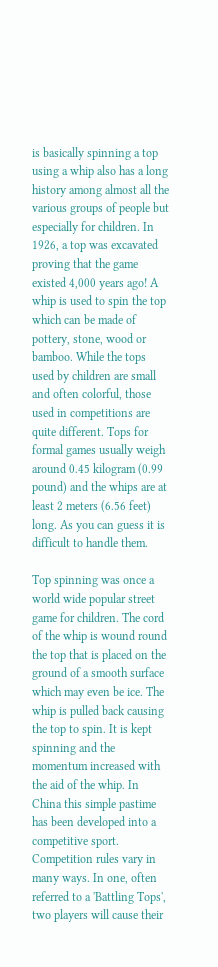is basically spinning a top using a whip also has a long history among almost all the various groups of people but especially for children. In 1926, a top was excavated proving that the game existed 4,000 years ago! A whip is used to spin the top which can be made of pottery, stone, wood or bamboo. While the tops used by children are small and often colorful, those used in competitions are quite different. Tops for formal games usually weigh around 0.45 kilogram (0.99 pound) and the whips are at least 2 meters (6.56 feet) long. As you can guess it is difficult to handle them.

Top spinning was once a world wide popular street game for children. The cord of the whip is wound round the top that is placed on the ground of a smooth surface which may even be ice. The whip is pulled back causing the top to spin. It is kept spinning and the momentum increased with the aid of the whip. In China this simple pastime has been developed into a competitive sport. Competition rules vary in many ways. In one, often referred to a 'Battling Tops', two players will cause their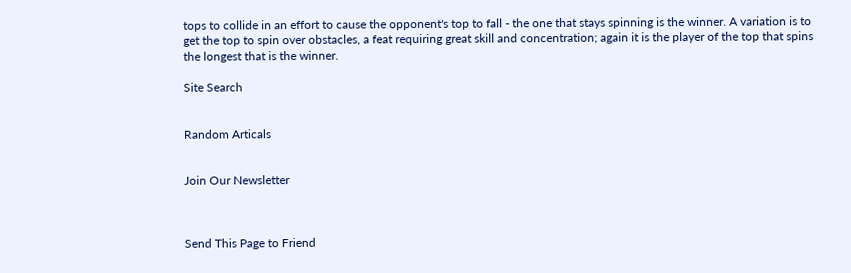tops to collide in an effort to cause the opponent's top to fall - the one that stays spinning is the winner. A variation is to get the top to spin over obstacles, a feat requiring great skill and concentration; again it is the player of the top that spins the longest that is the winner.

Site Search


Random Articals


Join Our Newsletter



Send This Page to Friend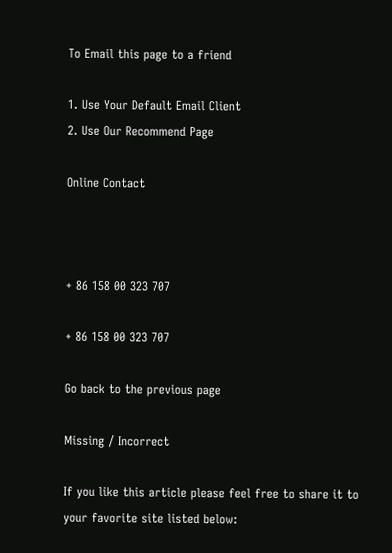To Email this page to a friend

1. Use Your Default Email Client
2. Use Our Recommend Page

Online Contact



+ 86 158 00 323 707

+ 86 158 00 323 707

Go back to the previous page

Missing / Incorrect

If you like this article please feel free to share it to your favorite site listed below: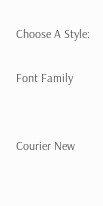Choose A Style:

Font Family


Courier New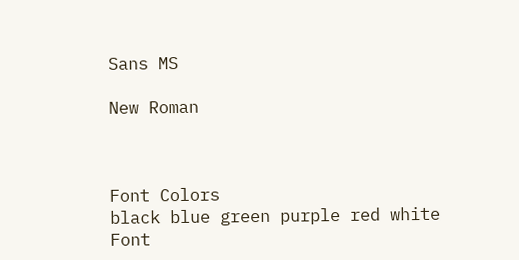Sans MS

New Roman



Font Colors
black blue green purple red white
Font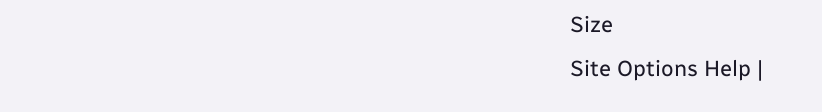Size
Site Options Help |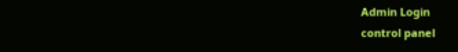Admin Login
control panel